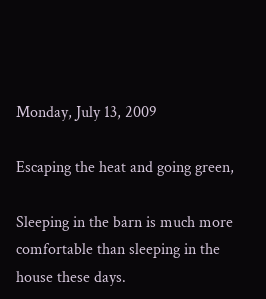Monday, July 13, 2009

Escaping the heat and going green,

Sleeping in the barn is much more comfortable than sleeping in the house these days.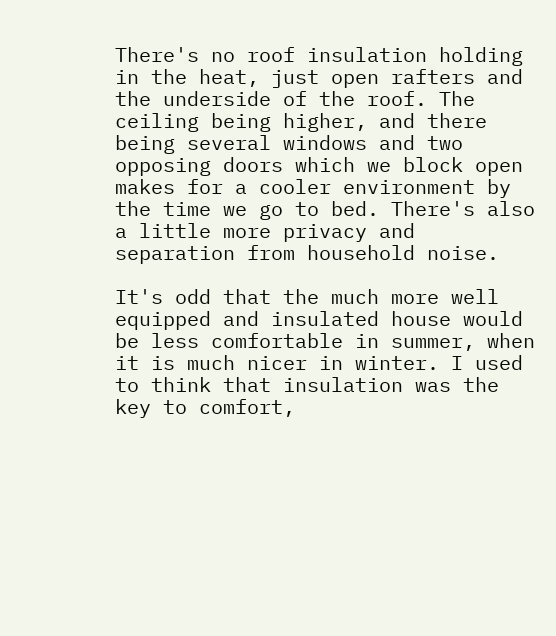There's no roof insulation holding in the heat, just open rafters and the underside of the roof. The ceiling being higher, and there being several windows and two opposing doors which we block open makes for a cooler environment by the time we go to bed. There's also a little more privacy and separation from household noise.

It's odd that the much more well equipped and insulated house would be less comfortable in summer, when it is much nicer in winter. I used to think that insulation was the key to comfort,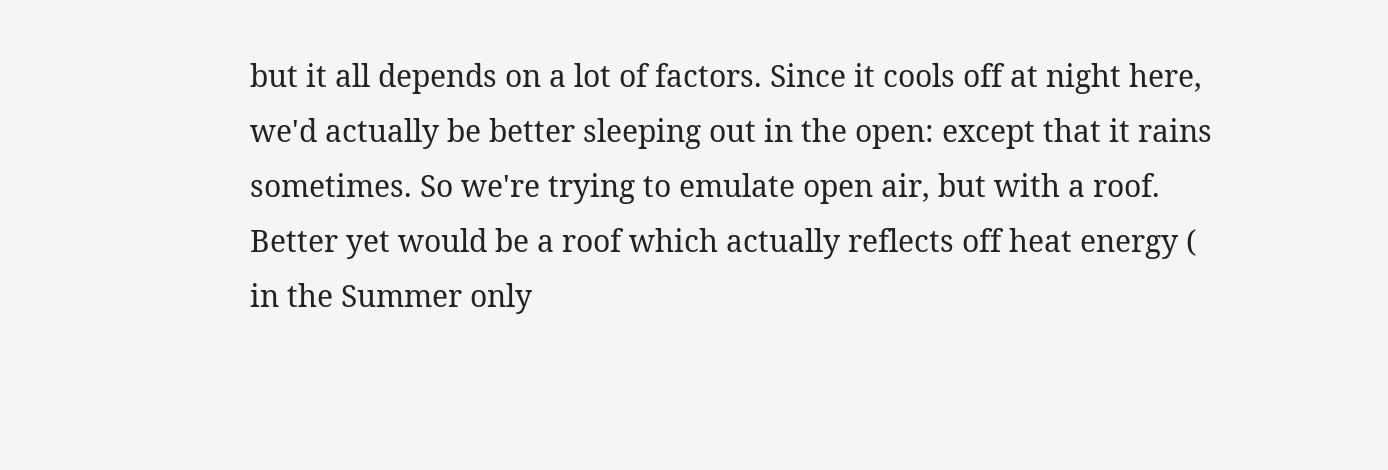but it all depends on a lot of factors. Since it cools off at night here, we'd actually be better sleeping out in the open: except that it rains sometimes. So we're trying to emulate open air, but with a roof. Better yet would be a roof which actually reflects off heat energy ( in the Summer only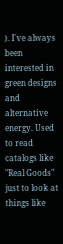). I've always been interested in green designs and alternative energy. Used to read catalogs like "Real Goods" just to look at things like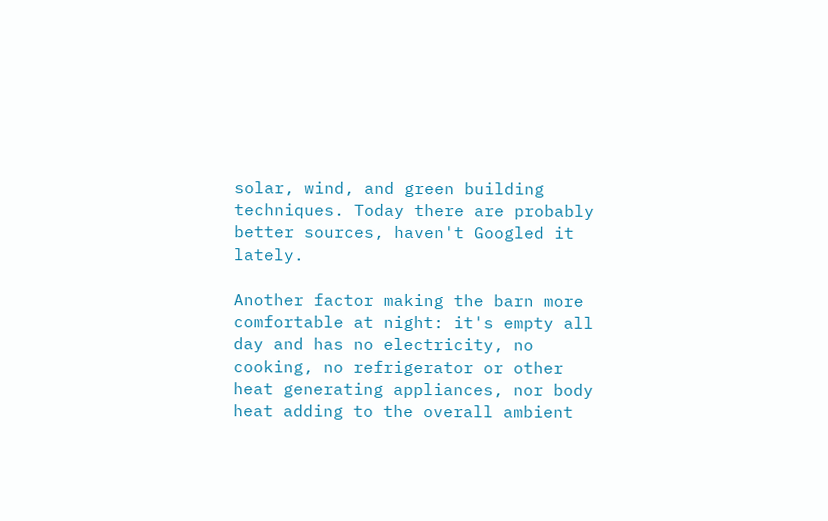solar, wind, and green building techniques. Today there are probably better sources, haven't Googled it lately.

Another factor making the barn more comfortable at night: it's empty all day and has no electricity, no cooking, no refrigerator or other heat generating appliances, nor body heat adding to the overall ambient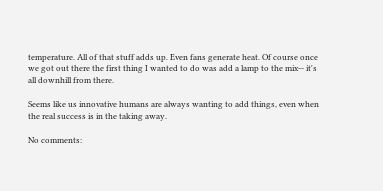temperature. All of that stuff adds up. Even fans generate heat. Of course once we got out there the first thing I wanted to do was add a lamp to the mix-- it's all downhill from there.

Seems like us innovative humans are always wanting to add things, even when the real success is in the taking away.

No comments: